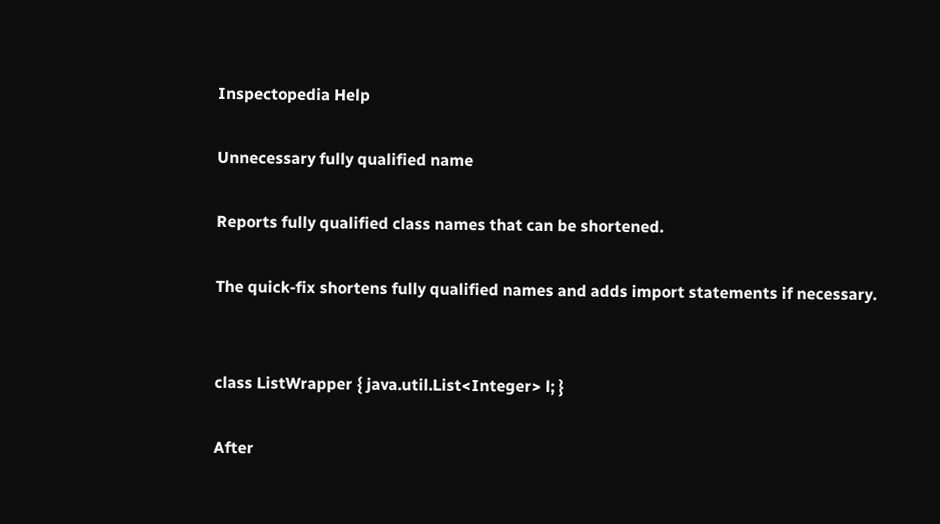Inspectopedia Help

Unnecessary fully qualified name

Reports fully qualified class names that can be shortened.

The quick-fix shortens fully qualified names and adds import statements if necessary.


class ListWrapper { java.util.List<Integer> l; }

After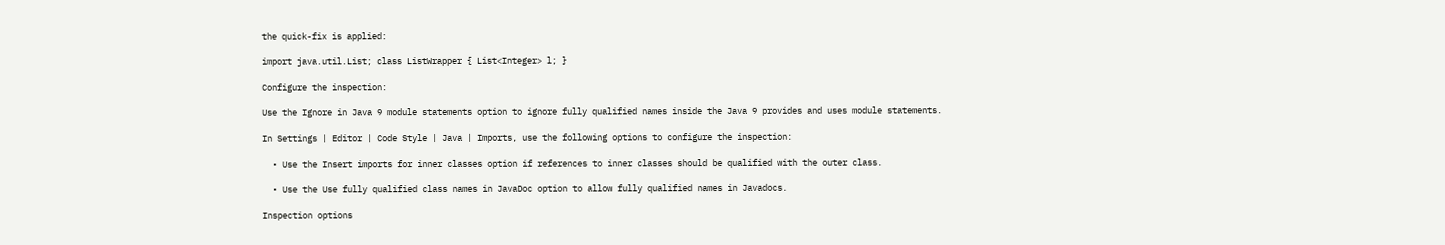the quick-fix is applied:

import java.util.List; class ListWrapper { List<Integer> l; }

Configure the inspection:

Use the Ignore in Java 9 module statements option to ignore fully qualified names inside the Java 9 provides and uses module statements.

In Settings | Editor | Code Style | Java | Imports, use the following options to configure the inspection:

  • Use the Insert imports for inner classes option if references to inner classes should be qualified with the outer class.

  • Use the Use fully qualified class names in JavaDoc option to allow fully qualified names in Javadocs.

Inspection options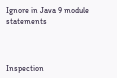Ignore in Java 9 module statements



Inspection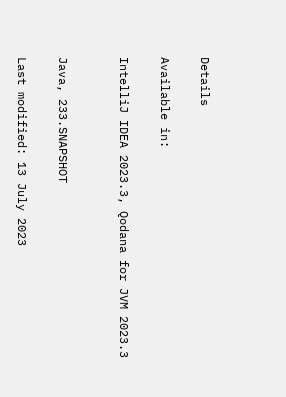Details

Available in:

IntelliJ IDEA 2023.3, Qodana for JVM 2023.3


Java, 233.SNAPSHOT

Last modified: 13 July 2023